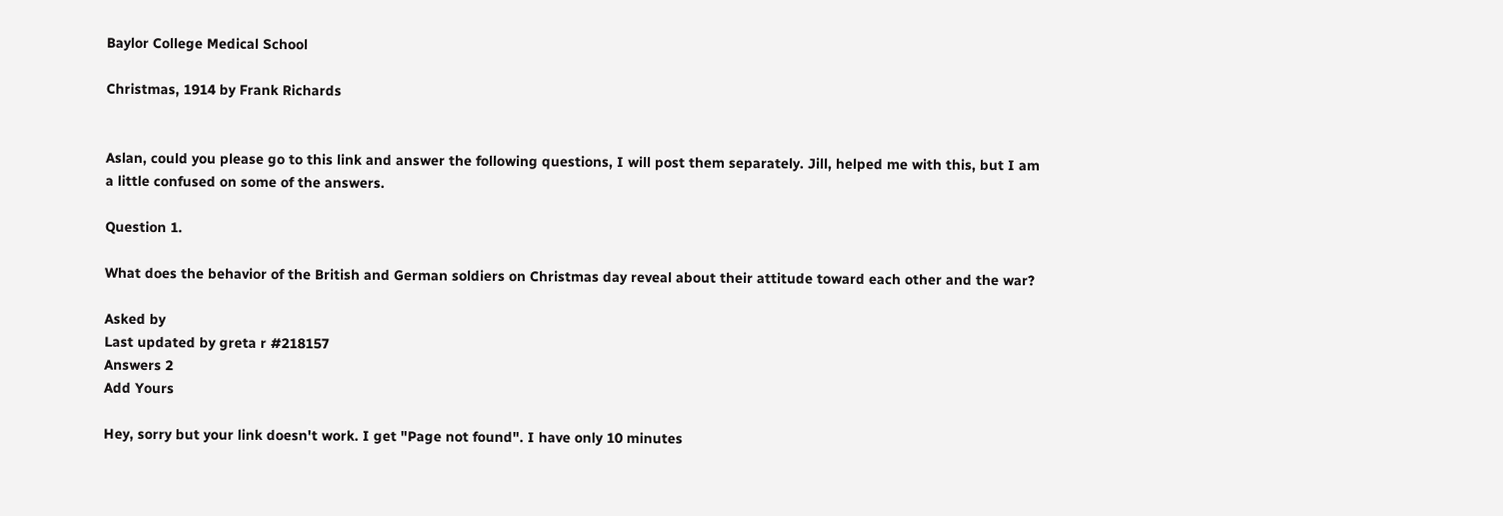Baylor College Medical School

Christmas, 1914 by Frank Richards


Aslan, could you please go to this link and answer the following questions, I will post them separately. Jill, helped me with this, but I am a little confused on some of the answers.

Question 1.

What does the behavior of the British and German soldiers on Christmas day reveal about their attitude toward each other and the war?

Asked by
Last updated by greta r #218157
Answers 2
Add Yours

Hey, sorry but your link doesn't work. I get "Page not found". I have only 10 minutes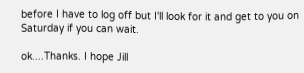before I have to log off but I'll look for it and get to you on Saturday if you can wait.

ok....Thanks. I hope Jill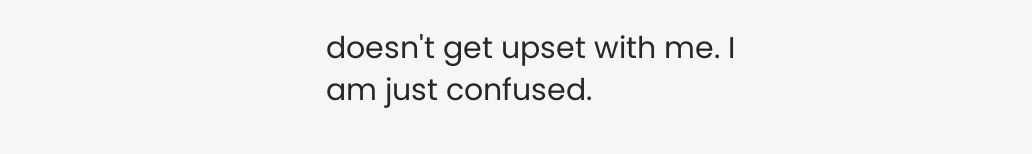doesn't get upset with me. I am just confused.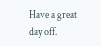Have a great day off.